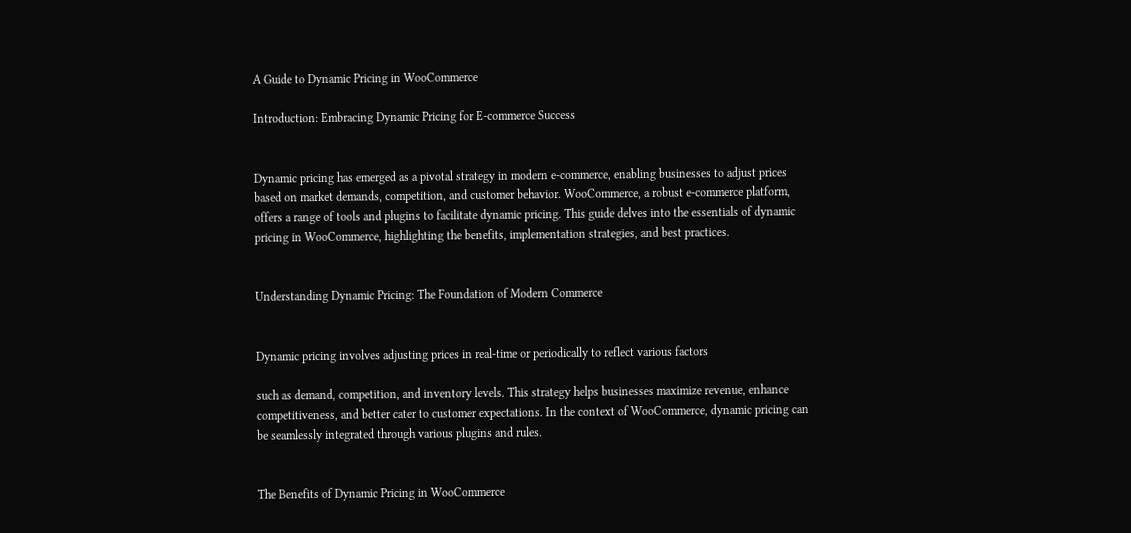A Guide to Dynamic Pricing in WooCommerce

Introduction: Embracing Dynamic Pricing for E-commerce Success


Dynamic pricing has emerged as a pivotal strategy in modern e-commerce, enabling businesses to adjust prices based on market demands, competition, and customer behavior. WooCommerce, a robust e-commerce platform, offers a range of tools and plugins to facilitate dynamic pricing. This guide delves into the essentials of dynamic pricing in WooCommerce, highlighting the benefits, implementation strategies, and best practices.


Understanding Dynamic Pricing: The Foundation of Modern Commerce


Dynamic pricing involves adjusting prices in real-time or periodically to reflect various factors

such as demand, competition, and inventory levels. This strategy helps businesses maximize revenue, enhance competitiveness, and better cater to customer expectations. In the context of WooCommerce, dynamic pricing can be seamlessly integrated through various plugins and rules.


The Benefits of Dynamic Pricing in WooCommerce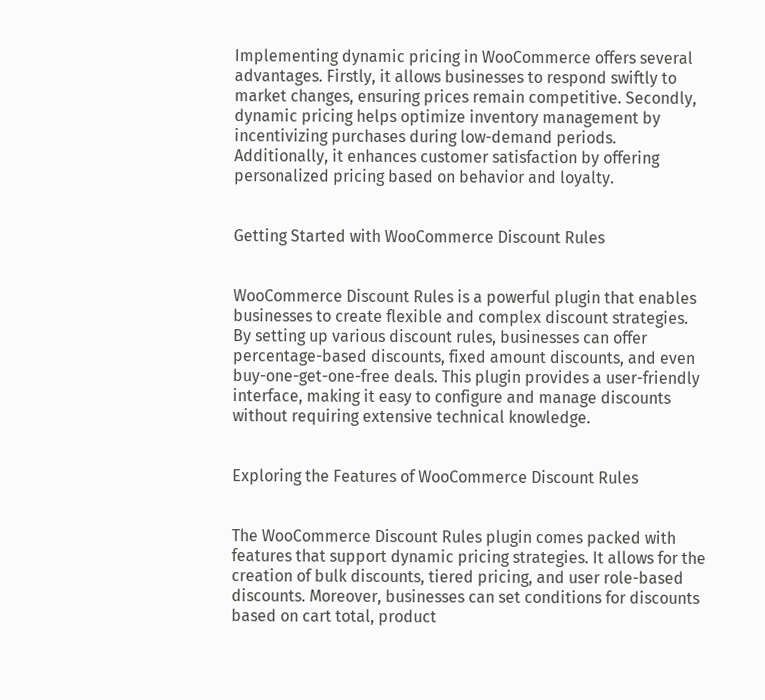Implementing dynamic pricing in WooCommerce offers several advantages. Firstly, it allows businesses to respond swiftly to market changes, ensuring prices remain competitive. Secondly, dynamic pricing helps optimize inventory management by incentivizing purchases during low-demand periods. Additionally, it enhances customer satisfaction by offering personalized pricing based on behavior and loyalty.


Getting Started with WooCommerce Discount Rules


WooCommerce Discount Rules is a powerful plugin that enables businesses to create flexible and complex discount strategies. By setting up various discount rules, businesses can offer percentage-based discounts, fixed amount discounts, and even buy-one-get-one-free deals. This plugin provides a user-friendly interface, making it easy to configure and manage discounts without requiring extensive technical knowledge.


Exploring the Features of WooCommerce Discount Rules


The WooCommerce Discount Rules plugin comes packed with features that support dynamic pricing strategies. It allows for the creation of bulk discounts, tiered pricing, and user role-based discounts. Moreover, businesses can set conditions for discounts based on cart total, product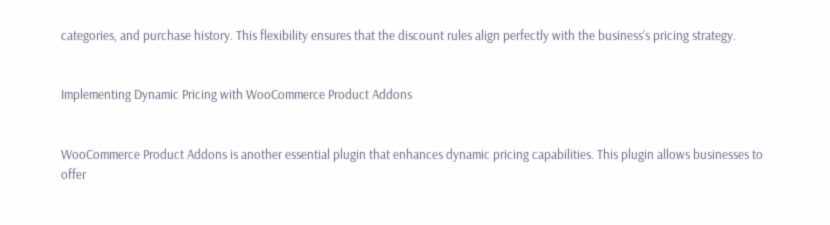categories, and purchase history. This flexibility ensures that the discount rules align perfectly with the business’s pricing strategy.


Implementing Dynamic Pricing with WooCommerce Product Addons


WooCommerce Product Addons is another essential plugin that enhances dynamic pricing capabilities. This plugin allows businesses to offer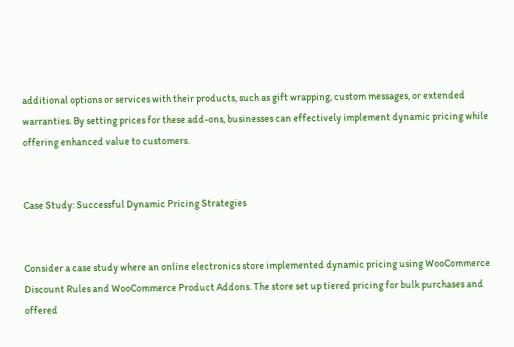additional options or services with their products, such as gift wrapping, custom messages, or extended warranties. By setting prices for these add-ons, businesses can effectively implement dynamic pricing while offering enhanced value to customers.


Case Study: Successful Dynamic Pricing Strategies


Consider a case study where an online electronics store implemented dynamic pricing using WooCommerce Discount Rules and WooCommerce Product Addons. The store set up tiered pricing for bulk purchases and offered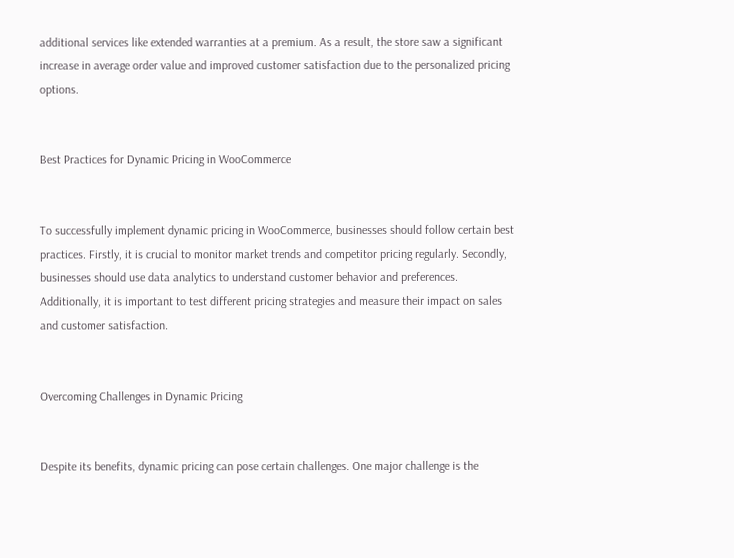additional services like extended warranties at a premium. As a result, the store saw a significant increase in average order value and improved customer satisfaction due to the personalized pricing options.


Best Practices for Dynamic Pricing in WooCommerce


To successfully implement dynamic pricing in WooCommerce, businesses should follow certain best practices. Firstly, it is crucial to monitor market trends and competitor pricing regularly. Secondly, businesses should use data analytics to understand customer behavior and preferences. Additionally, it is important to test different pricing strategies and measure their impact on sales and customer satisfaction.


Overcoming Challenges in Dynamic Pricing


Despite its benefits, dynamic pricing can pose certain challenges. One major challenge is the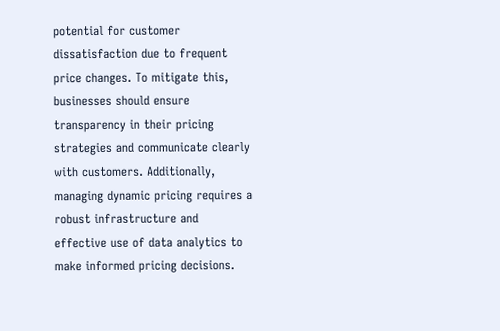potential for customer dissatisfaction due to frequent price changes. To mitigate this, businesses should ensure transparency in their pricing strategies and communicate clearly with customers. Additionally, managing dynamic pricing requires a robust infrastructure and effective use of data analytics to make informed pricing decisions.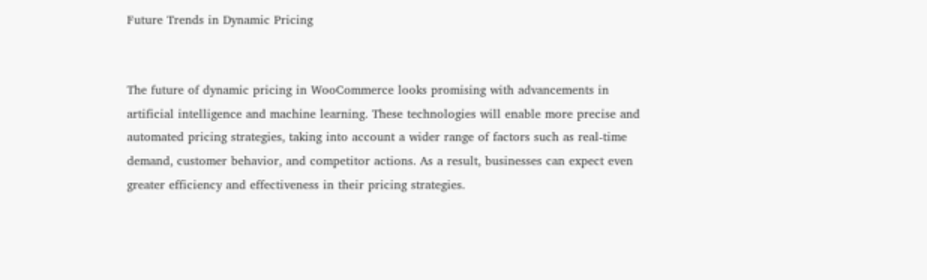Future Trends in Dynamic Pricing


The future of dynamic pricing in WooCommerce looks promising with advancements in artificial intelligence and machine learning. These technologies will enable more precise and automated pricing strategies, taking into account a wider range of factors such as real-time demand, customer behavior, and competitor actions. As a result, businesses can expect even greater efficiency and effectiveness in their pricing strategies.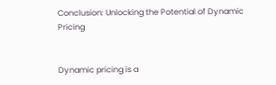Conclusion: Unlocking the Potential of Dynamic Pricing


Dynamic pricing is a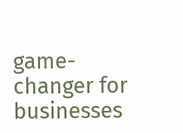game-changer for businesses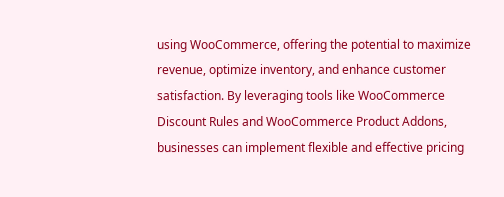using WooCommerce, offering the potential to maximize revenue, optimize inventory, and enhance customer satisfaction. By leveraging tools like WooCommerce Discount Rules and WooCommerce Product Addons, businesses can implement flexible and effective pricing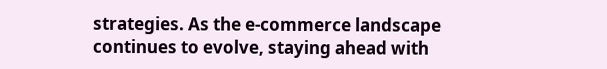strategies. As the e-commerce landscape continues to evolve, staying ahead with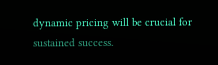dynamic pricing will be crucial for sustained success.